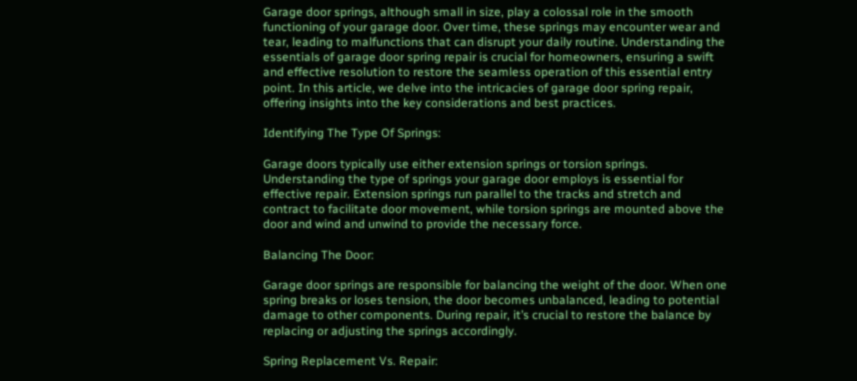Garage door springs, although small in size, play a colossal role in the smooth functioning of your garage door. Over time, these springs may encounter wear and tear, leading to malfunctions that can disrupt your daily routine. Understanding the essentials of garage door spring repair is crucial for homeowners, ensuring a swift and effective resolution to restore the seamless operation of this essential entry point. In this article, we delve into the intricacies of garage door spring repair, offering insights into the key considerations and best practices.

Identifying The Type Of Springs:

Garage doors typically use either extension springs or torsion springs. Understanding the type of springs your garage door employs is essential for effective repair. Extension springs run parallel to the tracks and stretch and contract to facilitate door movement, while torsion springs are mounted above the door and wind and unwind to provide the necessary force.

Balancing The Door:

Garage door springs are responsible for balancing the weight of the door. When one spring breaks or loses tension, the door becomes unbalanced, leading to potential damage to other components. During repair, it’s crucial to restore the balance by replacing or adjusting the springs accordingly.

Spring Replacement Vs. Repair: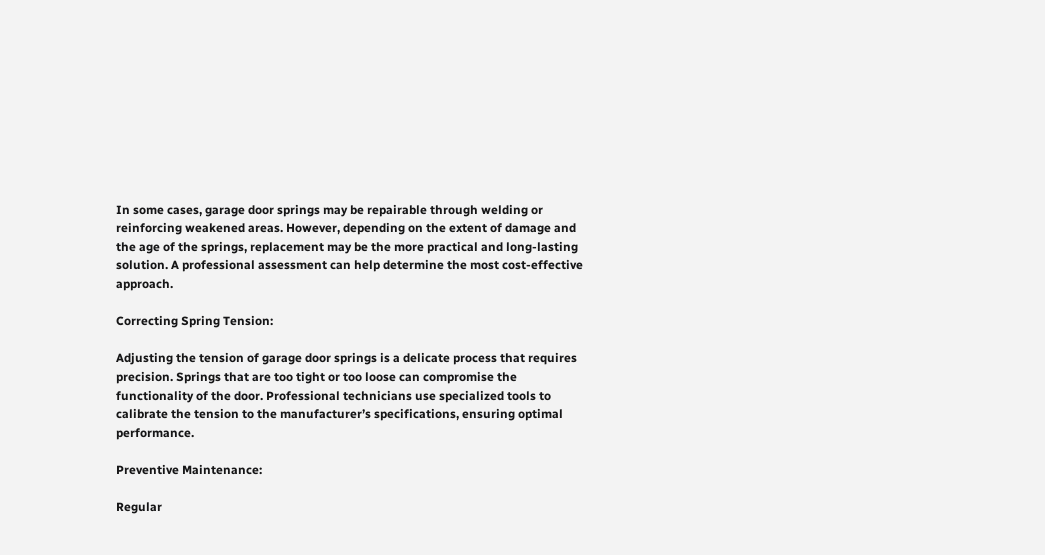In some cases, garage door springs may be repairable through welding or reinforcing weakened areas. However, depending on the extent of damage and the age of the springs, replacement may be the more practical and long-lasting solution. A professional assessment can help determine the most cost-effective approach.

Correcting Spring Tension:

Adjusting the tension of garage door springs is a delicate process that requires precision. Springs that are too tight or too loose can compromise the functionality of the door. Professional technicians use specialized tools to calibrate the tension to the manufacturer’s specifications, ensuring optimal performance.

Preventive Maintenance:

Regular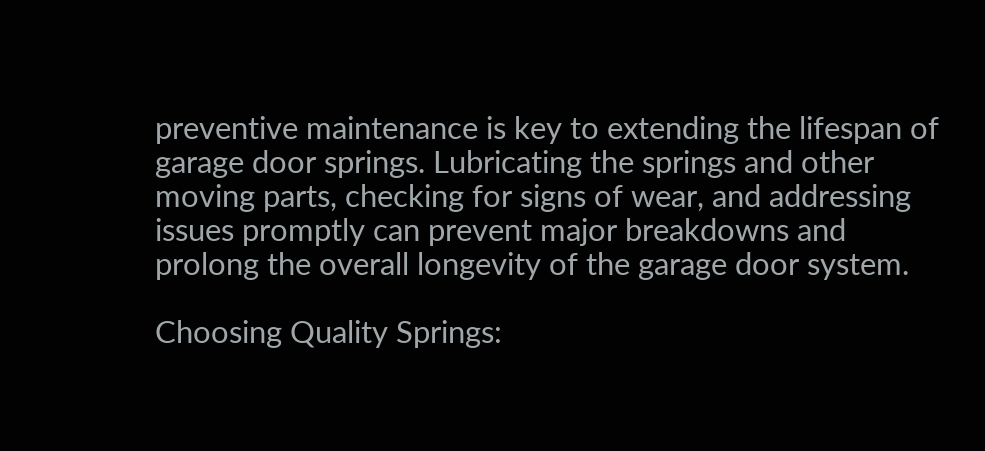preventive maintenance is key to extending the lifespan of garage door springs. Lubricating the springs and other moving parts, checking for signs of wear, and addressing issues promptly can prevent major breakdowns and prolong the overall longevity of the garage door system.

Choosing Quality Springs: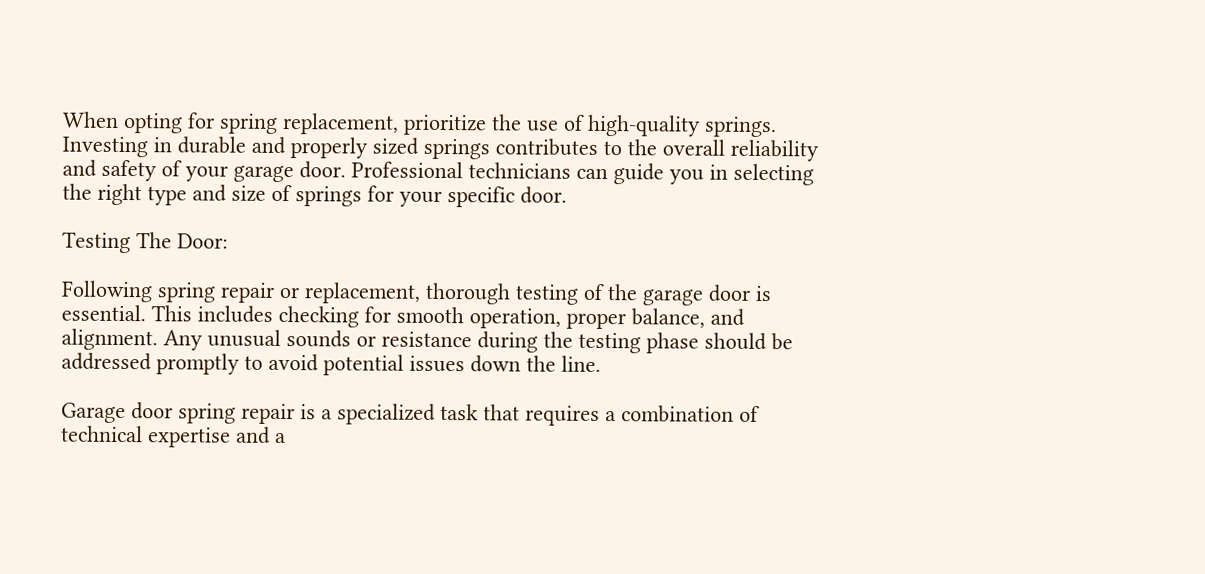When opting for spring replacement, prioritize the use of high-quality springs. Investing in durable and properly sized springs contributes to the overall reliability and safety of your garage door. Professional technicians can guide you in selecting the right type and size of springs for your specific door.

Testing The Door:

Following spring repair or replacement, thorough testing of the garage door is essential. This includes checking for smooth operation, proper balance, and alignment. Any unusual sounds or resistance during the testing phase should be addressed promptly to avoid potential issues down the line.

Garage door spring repair is a specialized task that requires a combination of technical expertise and a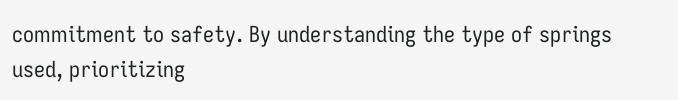commitment to safety. By understanding the type of springs used, prioritizing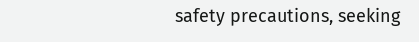safety precautions, seeking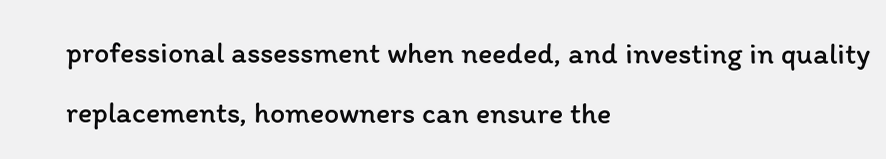professional assessment when needed, and investing in quality replacements, homeowners can ensure the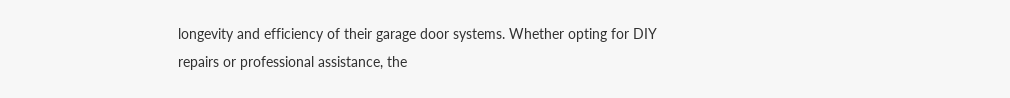longevity and efficiency of their garage door systems. Whether opting for DIY repairs or professional assistance, the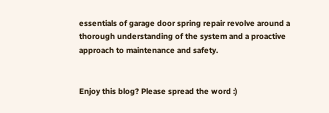essentials of garage door spring repair revolve around a thorough understanding of the system and a proactive approach to maintenance and safety.


Enjoy this blog? Please spread the word :)